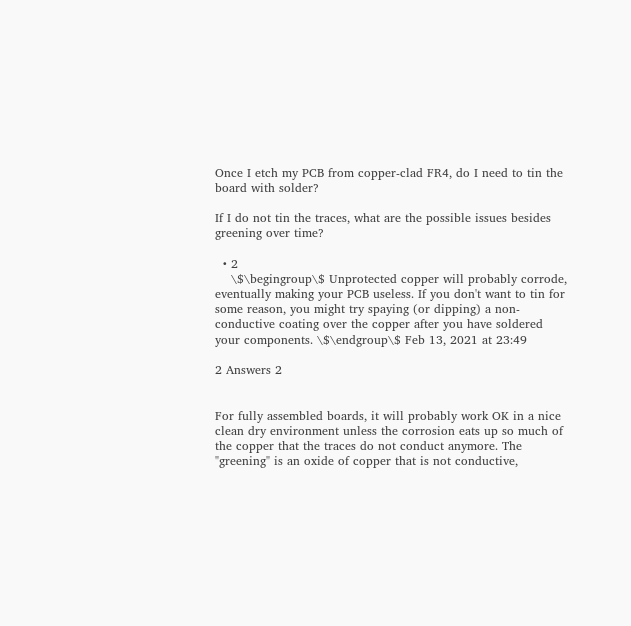Once I etch my PCB from copper-clad FR4, do I need to tin the board with solder?

If I do not tin the traces, what are the possible issues besides greening over time?

  • 2
    \$\begingroup\$ Unprotected copper will probably corrode, eventually making your PCB useless. If you don't want to tin for some reason, you might try spaying (or dipping) a non-conductive coating over the copper after you have soldered your components. \$\endgroup\$ Feb 13, 2021 at 23:49

2 Answers 2


For fully assembled boards, it will probably work OK in a nice clean dry environment unless the corrosion eats up so much of the copper that the traces do not conduct anymore. The "greening" is an oxide of copper that is not conductive,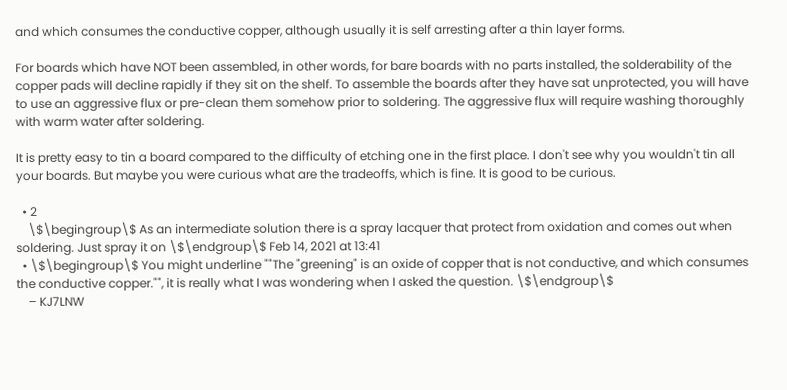and which consumes the conductive copper, although usually it is self arresting after a thin layer forms.

For boards which have NOT been assembled, in other words, for bare boards with no parts installed, the solderability of the copper pads will decline rapidly if they sit on the shelf. To assemble the boards after they have sat unprotected, you will have to use an aggressive flux or pre-clean them somehow prior to soldering. The aggressive flux will require washing thoroughly with warm water after soldering.

It is pretty easy to tin a board compared to the difficulty of etching one in the first place. I don't see why you wouldn't tin all your boards. But maybe you were curious what are the tradeoffs, which is fine. It is good to be curious.

  • 2
    \$\begingroup\$ As an intermediate solution there is a spray lacquer that protect from oxidation and comes out when soldering. Just spray it on \$\endgroup\$ Feb 14, 2021 at 13:41
  • \$\begingroup\$ You might underline ""The "greening" is an oxide of copper that is not conductive, and which consumes the conductive copper."", it is really what I was wondering when I asked the question. \$\endgroup\$
    – KJ7LNW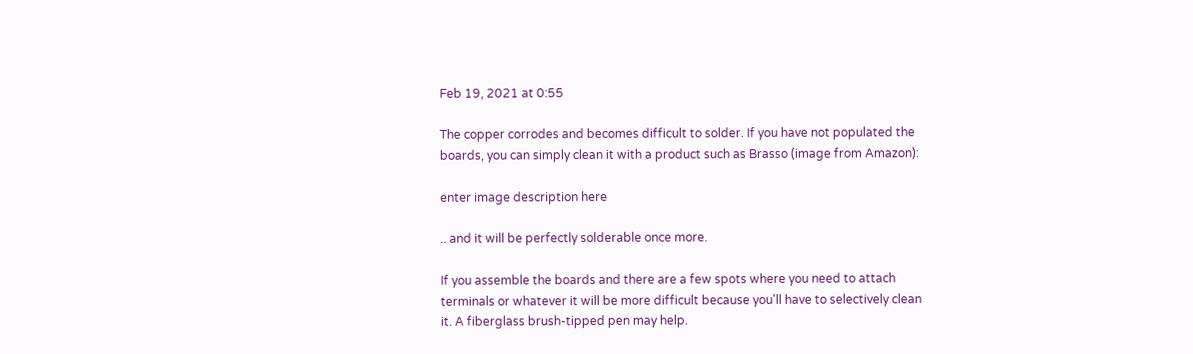Feb 19, 2021 at 0:55

The copper corrodes and becomes difficult to solder. If you have not populated the boards, you can simply clean it with a product such as Brasso (image from Amazon):

enter image description here

.. and it will be perfectly solderable once more.

If you assemble the boards and there are a few spots where you need to attach terminals or whatever it will be more difficult because you'll have to selectively clean it. A fiberglass brush-tipped pen may help.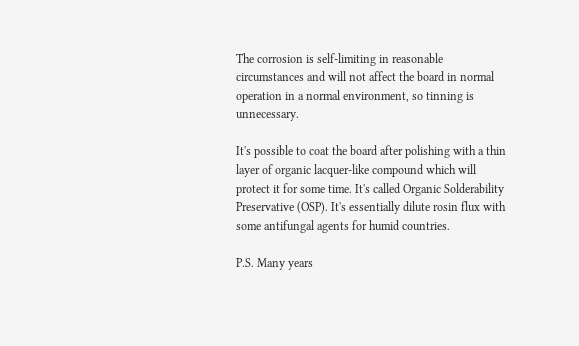The corrosion is self-limiting in reasonable circumstances and will not affect the board in normal operation in a normal environment, so tinning is unnecessary.

It's possible to coat the board after polishing with a thin layer of organic lacquer-like compound which will protect it for some time. It's called Organic Solderability Preservative (OSP). It's essentially dilute rosin flux with some antifungal agents for humid countries.

P.S. Many years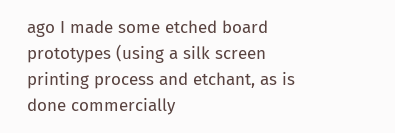ago I made some etched board prototypes (using a silk screen printing process and etchant, as is done commercially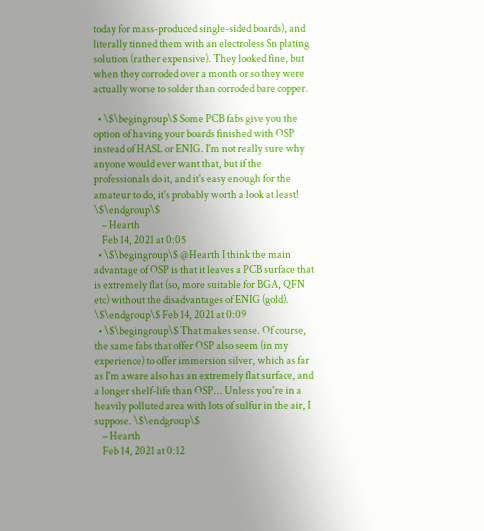today for mass-produced single-sided boards), and literally tinned them with an electroless Sn plating solution (rather expensive). They looked fine, but when they corroded over a month or so they were actually worse to solder than corroded bare copper.

  • \$\begingroup\$ Some PCB fabs give you the option of having your boards finished with OSP instead of HASL or ENIG. I'm not really sure why anyone would ever want that, but if the professionals do it, and it's easy enough for the amateur to do, it's probably worth a look at least! \$\endgroup\$
    – Hearth
    Feb 14, 2021 at 0:05
  • \$\begingroup\$ @Hearth I think the main advantage of OSP is that it leaves a PCB surface that is extremely flat (so, more suitable for BGA, QFN etc) without the disadvantages of ENIG (gold). \$\endgroup\$ Feb 14, 2021 at 0:09
  • \$\begingroup\$ That makes sense. Of course, the same fabs that offer OSP also seem (in my experience) to offer immersion silver, which as far as I'm aware also has an extremely flat surface, and a longer shelf-life than OSP... Unless you're in a heavily polluted area with lots of sulfur in the air, I suppose. \$\endgroup\$
    – Hearth
    Feb 14, 2021 at 0:12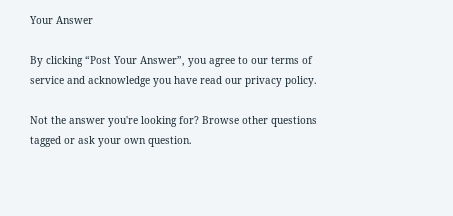Your Answer

By clicking “Post Your Answer”, you agree to our terms of service and acknowledge you have read our privacy policy.

Not the answer you're looking for? Browse other questions tagged or ask your own question.